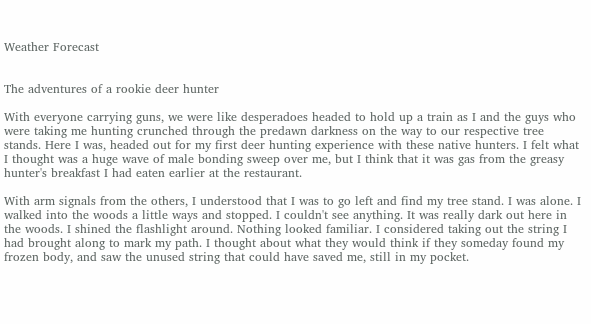Weather Forecast


The adventures of a rookie deer hunter

With everyone carrying guns, we were like desperadoes headed to hold up a train as I and the guys who were taking me hunting crunched through the predawn darkness on the way to our respective tree stands. Here I was, headed out for my first deer hunting experience with these native hunters. I felt what I thought was a huge wave of male bonding sweep over me, but I think that it was gas from the greasy hunter's breakfast I had eaten earlier at the restaurant.

With arm signals from the others, I understood that I was to go left and find my tree stand. I was alone. I walked into the woods a little ways and stopped. I couldn't see anything. It was really dark out here in the woods. I shined the flashlight around. Nothing looked familiar. I considered taking out the string I had brought along to mark my path. I thought about what they would think if they someday found my frozen body, and saw the unused string that could have saved me, still in my pocket.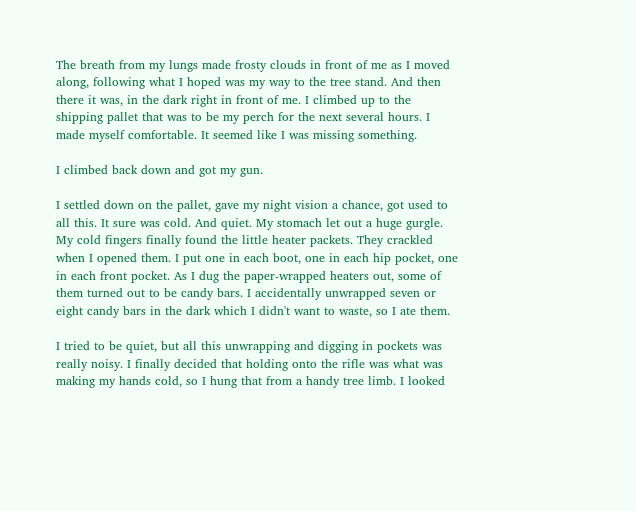The breath from my lungs made frosty clouds in front of me as I moved along, following what I hoped was my way to the tree stand. And then there it was, in the dark right in front of me. I climbed up to the shipping pallet that was to be my perch for the next several hours. I made myself comfortable. It seemed like I was missing something.

I climbed back down and got my gun.

I settled down on the pallet, gave my night vision a chance, got used to all this. It sure was cold. And quiet. My stomach let out a huge gurgle. My cold fingers finally found the little heater packets. They crackled when I opened them. I put one in each boot, one in each hip pocket, one in each front pocket. As I dug the paper-wrapped heaters out, some of them turned out to be candy bars. I accidentally unwrapped seven or eight candy bars in the dark which I didn't want to waste, so I ate them.

I tried to be quiet, but all this unwrapping and digging in pockets was really noisy. I finally decided that holding onto the rifle was what was making my hands cold, so I hung that from a handy tree limb. I looked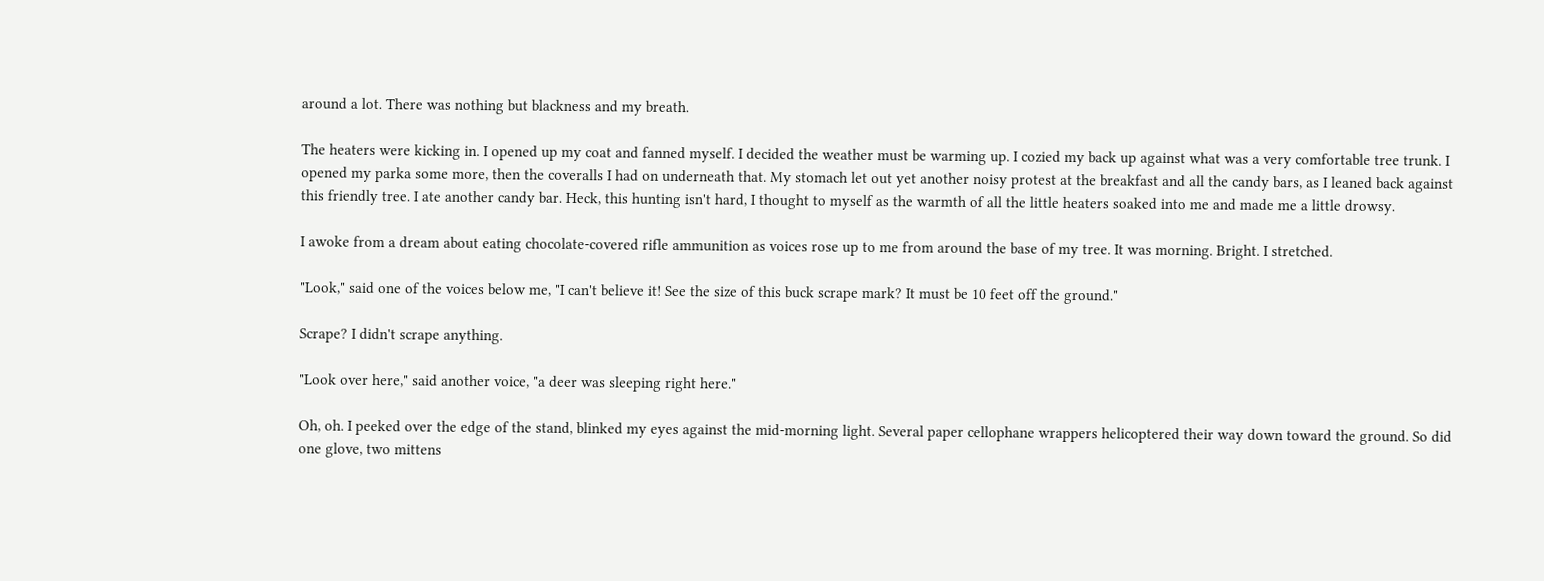around a lot. There was nothing but blackness and my breath.

The heaters were kicking in. I opened up my coat and fanned myself. I decided the weather must be warming up. I cozied my back up against what was a very comfortable tree trunk. I opened my parka some more, then the coveralls I had on underneath that. My stomach let out yet another noisy protest at the breakfast and all the candy bars, as I leaned back against this friendly tree. I ate another candy bar. Heck, this hunting isn't hard, I thought to myself as the warmth of all the little heaters soaked into me and made me a little drowsy.

I awoke from a dream about eating chocolate-covered rifle ammunition as voices rose up to me from around the base of my tree. It was morning. Bright. I stretched.

"Look," said one of the voices below me, "I can't believe it! See the size of this buck scrape mark? It must be 10 feet off the ground."

Scrape? I didn't scrape anything.

"Look over here," said another voice, "a deer was sleeping right here."

Oh, oh. I peeked over the edge of the stand, blinked my eyes against the mid-morning light. Several paper cellophane wrappers helicoptered their way down toward the ground. So did one glove, two mittens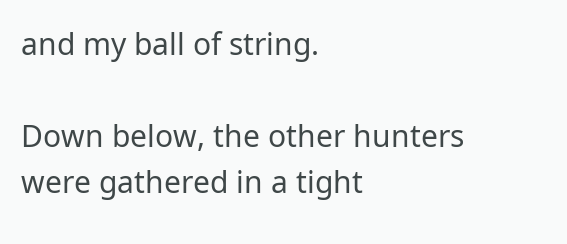and my ball of string.

Down below, the other hunters were gathered in a tight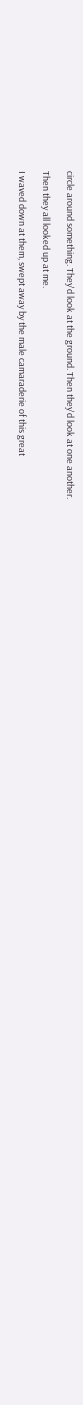circle around something. They'd look at the ground. Then they'd look at one another.

Then they all looked up at me.

I waved down at them, swept away by the male camaraderie of this great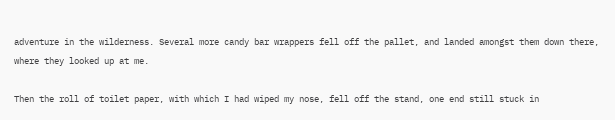adventure in the wilderness. Several more candy bar wrappers fell off the pallet, and landed amongst them down there, where they looked up at me.

Then the roll of toilet paper, with which I had wiped my nose, fell off the stand, one end still stuck in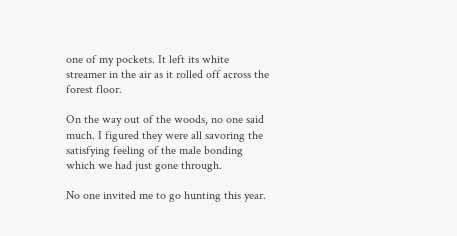one of my pockets. It left its white streamer in the air as it rolled off across the forest floor.

On the way out of the woods, no one said much. I figured they were all savoring the satisfying feeling of the male bonding which we had just gone through.

No one invited me to go hunting this year.